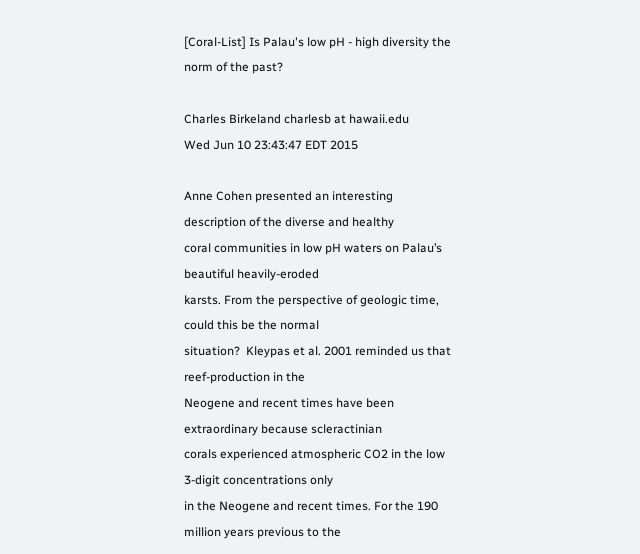[Coral-List] Is Palau's low pH - high diversity the norm of the past?

Charles Birkeland charlesb at hawaii.edu
Wed Jun 10 23:43:47 EDT 2015

Anne Cohen presented an interesting description of the diverse and healthy
coral communities in low pH waters on Palau’s beautiful heavily-eroded
karsts. From the perspective of geologic time, could this be the normal
situation?  Kleypas et al. 2001 reminded us that reef-production in the
Neogene and recent times have been extraordinary because scleractinian
corals experienced atmospheric CO2 in the low 3-digit concentrations only
in the Neogene and recent times. For the 190 million years previous to the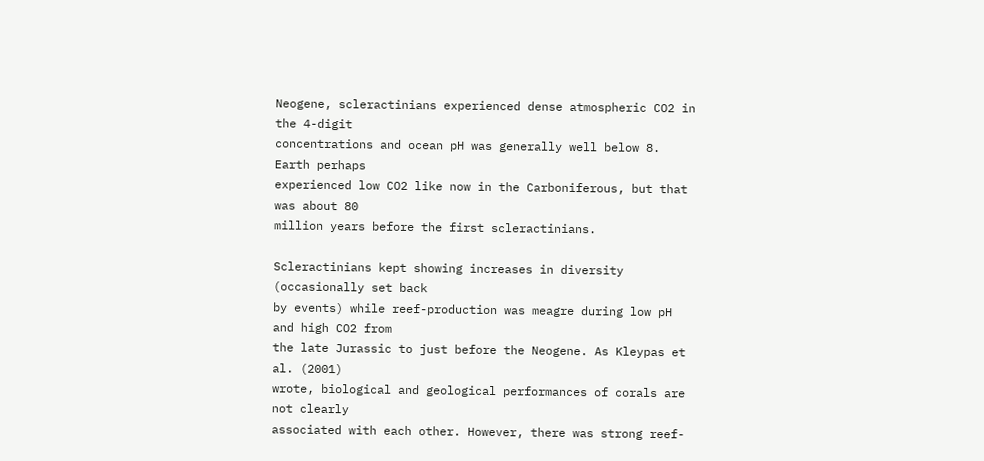Neogene, scleractinians experienced dense atmospheric CO2 in the 4-digit
concentrations and ocean pH was generally well below 8. Earth perhaps
experienced low CO2 like now in the Carboniferous, but that was about 80
million years before the first scleractinians.

Scleractinians kept showing increases in diversity (occasionally set back
by events) while reef-production was meagre during low pH and high CO2 from
the late Jurassic to just before the Neogene. As Kleypas et al. (2001)
wrote, biological and geological performances of corals are not clearly
associated with each other. However, there was strong reef-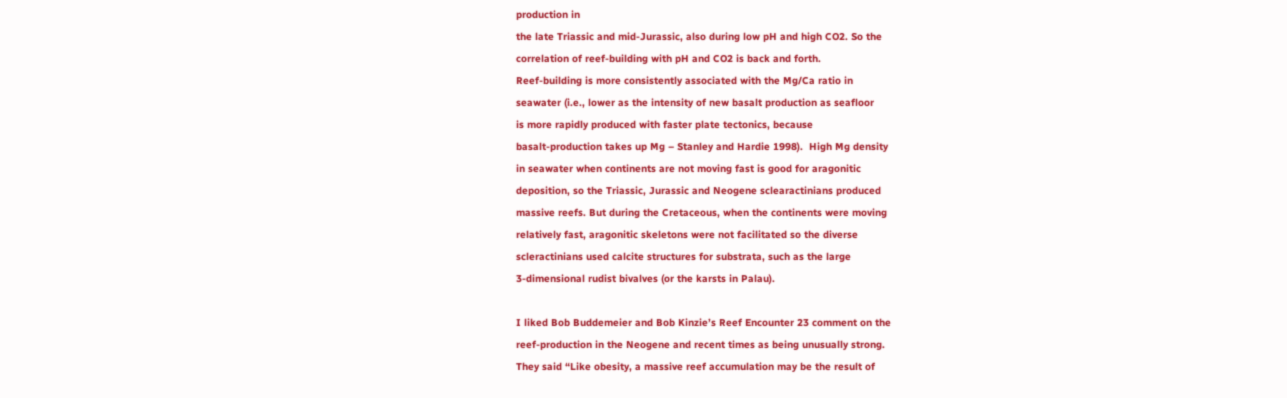production in
the late Triassic and mid-Jurassic, also during low pH and high CO2. So the
correlation of reef-building with pH and CO2 is back and forth.
Reef-building is more consistently associated with the Mg/Ca ratio in
seawater (i.e., lower as the intensity of new basalt production as seafloor
is more rapidly produced with faster plate tectonics, because
basalt-production takes up Mg – Stanley and Hardie 1998).  High Mg density
in seawater when continents are not moving fast is good for aragonitic
deposition, so the Triassic, Jurassic and Neogene sclearactinians produced
massive reefs. But during the Cretaceous, when the continents were moving
relatively fast, aragonitic skeletons were not facilitated so the diverse
scleractinians used calcite structures for substrata, such as the large
3-dimensional rudist bivalves (or the karsts in Palau).

I liked Bob Buddemeier and Bob Kinzie’s Reef Encounter 23 comment on the
reef-production in the Neogene and recent times as being unusually strong.
They said “Like obesity, a massive reef accumulation may be the result of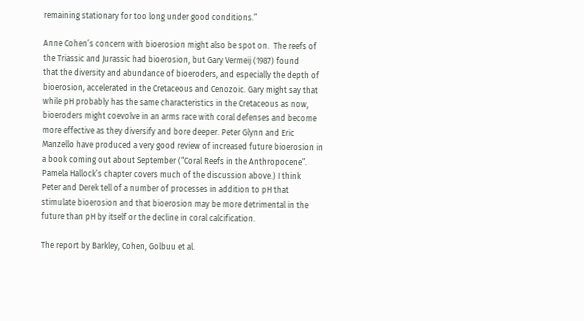remaining stationary for too long under good conditions.”

Anne Cohen’s concern with bioerosion might also be spot on.  The reefs of
the Triassic and Jurassic had bioerosion, but Gary Vermeij (1987) found
that the diversity and abundance of bioeroders, and especially the depth of
bioerosion, accelerated in the Cretaceous and Cenozoic. Gary might say that
while pH probably has the same characteristics in the Cretaceous as now,
bioeroders might coevolve in an arms race with coral defenses and become
more effective as they diversify and bore deeper. Peter Glynn and Eric
Manzello have produced a very good review of increased future bioerosion in
a book coming out about September (“Coral Reefs in the Anthropocene”.
Pamela Hallock’s chapter covers much of the discussion above.) I think
Peter and Derek tell of a number of processes in addition to pH that
stimulate bioerosion and that bioerosion may be more detrimental in the
future than pH by itself or the decline in coral calcification.

The report by Barkley, Cohen, Golbuu et al.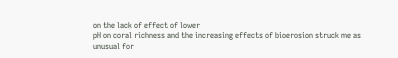on the lack of effect of lower
pH on coral richness and the increasing effects of bioerosion struck me as
unusual for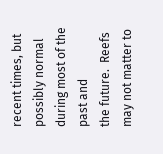recent times, but possibly normal during most of the past and
the future.  Reefs may not matter to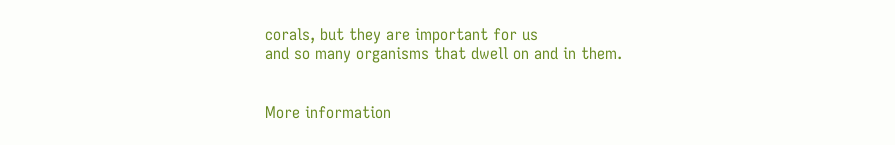corals, but they are important for us
and so many organisms that dwell on and in them.


More information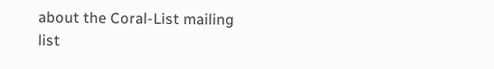about the Coral-List mailing list